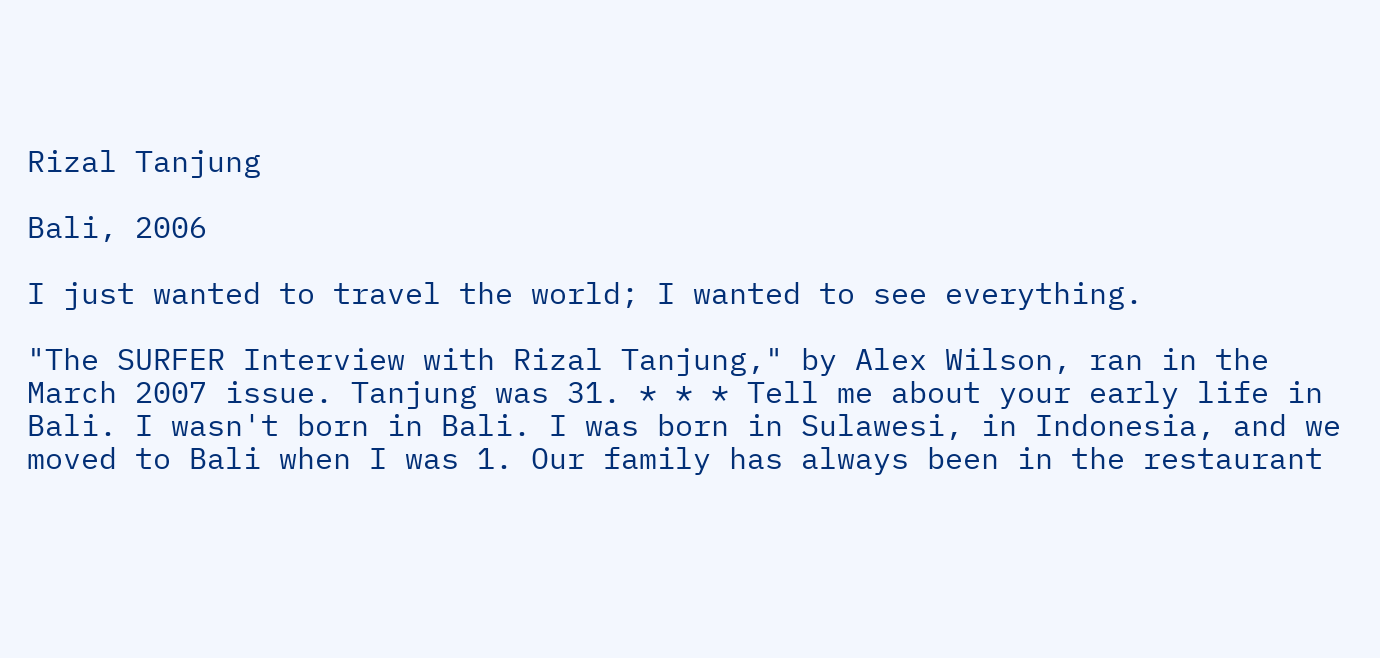Rizal Tanjung

Bali, 2006

I just wanted to travel the world; I wanted to see everything.

"The SURFER Interview with Rizal Tanjung," by Alex Wilson, ran in the March 2007 issue. Tanjung was 31. * * * Tell me about your early life in Bali. I wasn't born in Bali. I was born in Sulawesi, in Indonesia, and we moved to Bali when I was 1. Our family has always been in the restaurant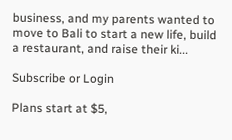business, and my parents wanted to move to Bali to start a new life, build a restaurant, and raise their ki...

Subscribe or Login

Plans start at $5,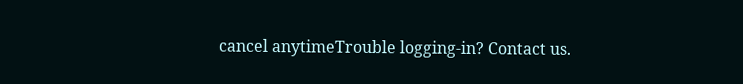cancel anytimeTrouble logging-in? Contact us.